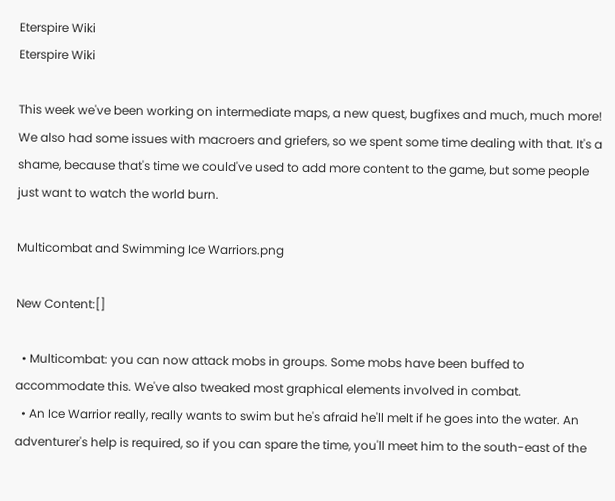Eterspire Wiki
Eterspire Wiki

This week we've been working on intermediate maps, a new quest, bugfixes and much, much more! We also had some issues with macroers and griefers, so we spent some time dealing with that. It's a shame, because that's time we could've used to add more content to the game, but some people just want to watch the world burn.

Multicombat and Swimming Ice Warriors.png

New Content:[]

  • Multicombat: you can now attack mobs in groups. Some mobs have been buffed to accommodate this. We've also tweaked most graphical elements involved in combat.
  • An Ice Warrior really, really wants to swim but he's afraid he'll melt if he goes into the water. An adventurer's help is required, so if you can spare the time, you'll meet him to the south-east of the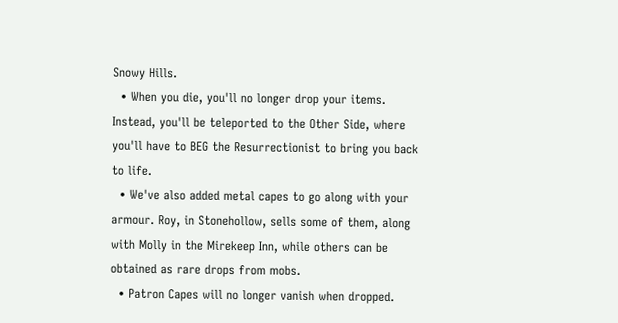Snowy Hills.
  • When you die, you'll no longer drop your items. Instead, you'll be teleported to the Other Side, where you'll have to BEG the Resurrectionist to bring you back to life.
  • We've also added metal capes to go along with your armour. Roy, in Stonehollow, sells some of them, along with Molly in the Mirekeep Inn, while others can be obtained as rare drops from mobs.
  • Patron Capes will no longer vanish when dropped.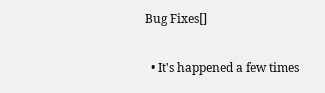Bug Fixes[]

  • It's happened a few times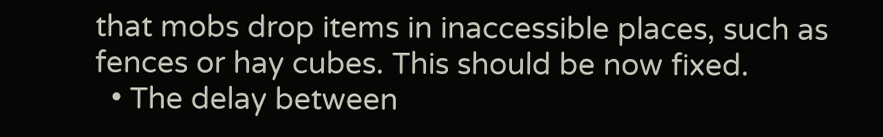that mobs drop items in inaccessible places, such as fences or hay cubes. This should be now fixed.
  • The delay between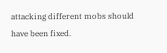attacking different mobs should have been fixed.